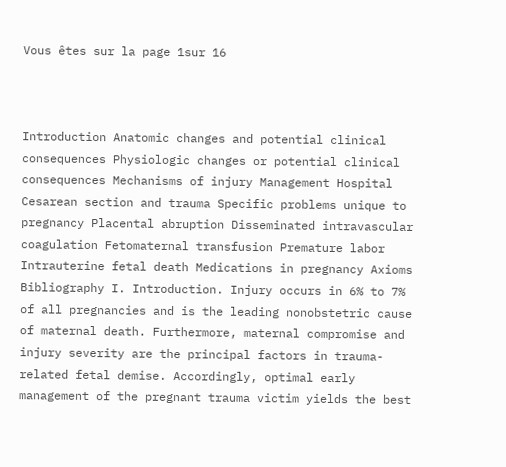Vous êtes sur la page 1sur 16



Introduction Anatomic changes and potential clinical consequences Physiologic changes or potential clinical consequences Mechanisms of injury Management Hospital Cesarean section and trauma Specific problems unique to pregnancy Placental abruption Disseminated intravascular coagulation Fetomaternal transfusion Premature labor Intrauterine fetal death Medications in pregnancy Axioms Bibliography I. Introduction. Injury occurs in 6% to 7% of all pregnancies and is the leading nonobstetric cause of maternal death. Furthermore, maternal compromise and injury severity are the principal factors in trauma-related fetal demise. Accordingly, optimal early management of the pregnant trauma victim yields the best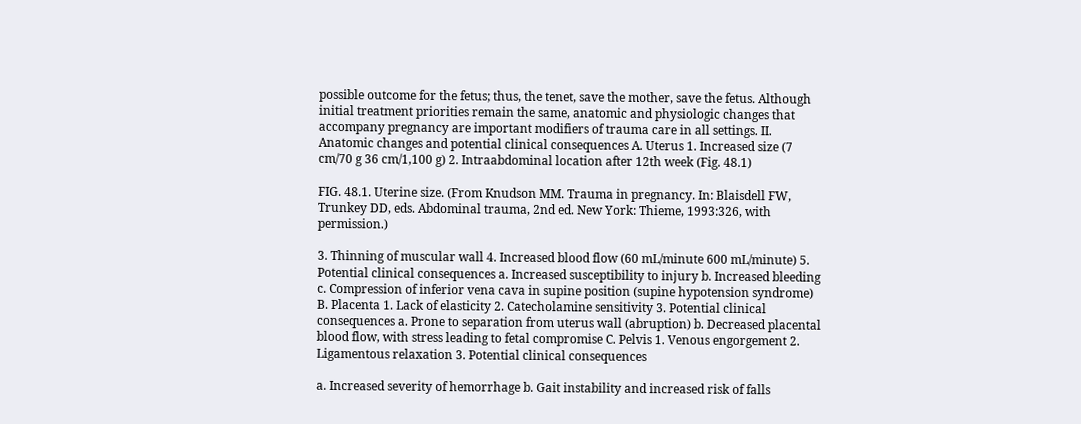possible outcome for the fetus; thus, the tenet, save the mother, save the fetus. Although initial treatment priorities remain the same, anatomic and physiologic changes that accompany pregnancy are important modifiers of trauma care in all settings. II. Anatomic changes and potential clinical consequences A. Uterus 1. Increased size (7 cm/70 g 36 cm/1,100 g) 2. Intraabdominal location after 12th week (Fig. 48.1)

FIG. 48.1. Uterine size. (From Knudson MM. Trauma in pregnancy. In: Blaisdell FW, Trunkey DD, eds. Abdominal trauma, 2nd ed. New York: Thieme, 1993:326, with permission.)

3. Thinning of muscular wall 4. Increased blood flow (60 mL/minute 600 mL/minute) 5. Potential clinical consequences a. Increased susceptibility to injury b. Increased bleeding c. Compression of inferior vena cava in supine position (supine hypotension syndrome) B. Placenta 1. Lack of elasticity 2. Catecholamine sensitivity 3. Potential clinical consequences a. Prone to separation from uterus wall (abruption) b. Decreased placental blood flow, with stress leading to fetal compromise C. Pelvis 1. Venous engorgement 2. Ligamentous relaxation 3. Potential clinical consequences

a. Increased severity of hemorrhage b. Gait instability and increased risk of falls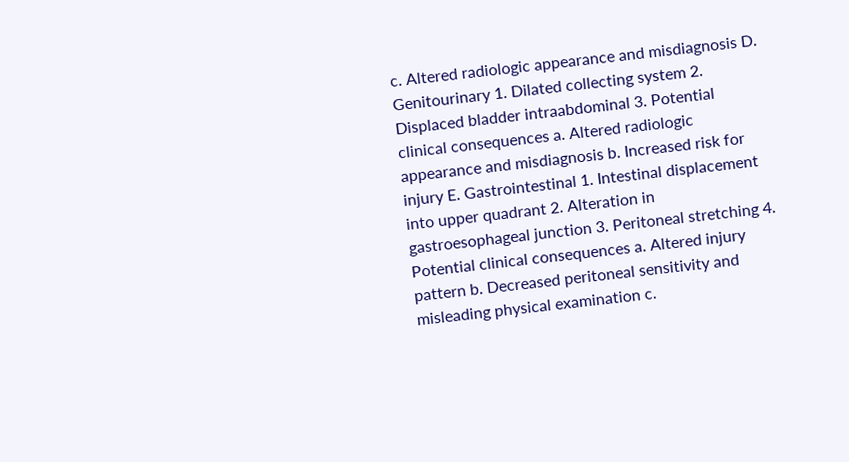c. Altered radiologic appearance and misdiagnosis D. Genitourinary 1. Dilated collecting system 2. Displaced bladder intraabdominal 3. Potential clinical consequences a. Altered radiologic appearance and misdiagnosis b. Increased risk for injury E. Gastrointestinal 1. Intestinal displacement into upper quadrant 2. Alteration in gastroesophageal junction 3. Peritoneal stretching 4. Potential clinical consequences a. Altered injury pattern b. Decreased peritoneal sensitivity and misleading physical examination c.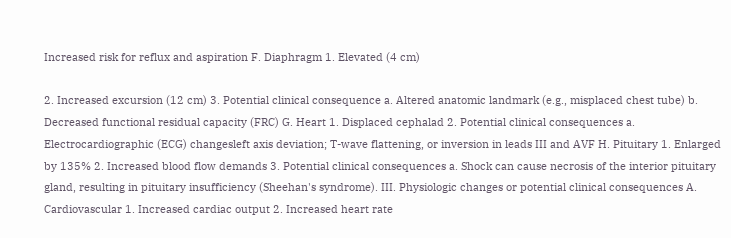Increased risk for reflux and aspiration F. Diaphragm 1. Elevated (4 cm)

2. Increased excursion (12 cm) 3. Potential clinical consequence a. Altered anatomic landmark (e.g., misplaced chest tube) b. Decreased functional residual capacity (FRC) G. Heart 1. Displaced cephalad 2. Potential clinical consequences a. Electrocardiographic (ECG) changesleft axis deviation; T-wave flattening, or inversion in leads III and AVF H. Pituitary 1. Enlarged by 135% 2. Increased blood flow demands 3. Potential clinical consequences a. Shock can cause necrosis of the interior pituitary gland, resulting in pituitary insufficiency (Sheehan's syndrome). III. Physiologic changes or potential clinical consequences A. Cardiovascular 1. Increased cardiac output 2. Increased heart rate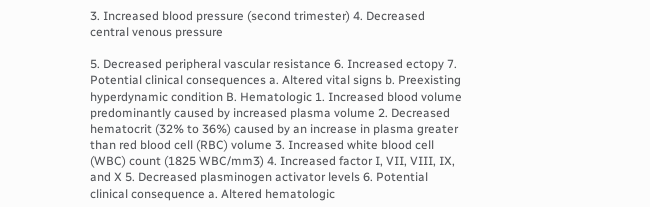3. Increased blood pressure (second trimester) 4. Decreased central venous pressure

5. Decreased peripheral vascular resistance 6. Increased ectopy 7. Potential clinical consequences a. Altered vital signs b. Preexisting hyperdynamic condition B. Hematologic 1. Increased blood volume predominantly caused by increased plasma volume 2. Decreased hematocrit (32% to 36%) caused by an increase in plasma greater than red blood cell (RBC) volume 3. Increased white blood cell (WBC) count (1825 WBC/mm3) 4. Increased factor I, VII, VIII, IX, and X 5. Decreased plasminogen activator levels 6. Potential clinical consequence a. Altered hematologic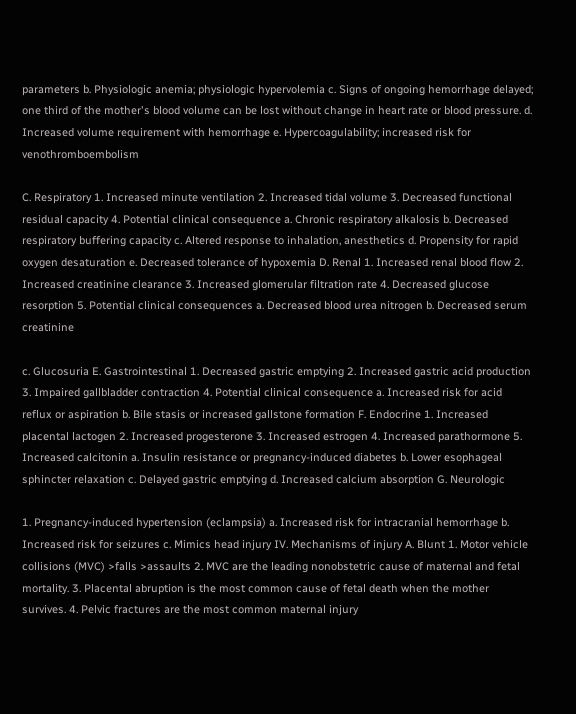parameters b. Physiologic anemia; physiologic hypervolemia c. Signs of ongoing hemorrhage delayed; one third of the mother's blood volume can be lost without change in heart rate or blood pressure. d. Increased volume requirement with hemorrhage e. Hypercoagulability; increased risk for venothromboembolism

C. Respiratory 1. Increased minute ventilation 2. Increased tidal volume 3. Decreased functional residual capacity 4. Potential clinical consequence a. Chronic respiratory alkalosis b. Decreased respiratory buffering capacity c. Altered response to inhalation, anesthetics d. Propensity for rapid oxygen desaturation e. Decreased tolerance of hypoxemia D. Renal 1. Increased renal blood flow 2. Increased creatinine clearance 3. Increased glomerular filtration rate 4. Decreased glucose resorption 5. Potential clinical consequences a. Decreased blood urea nitrogen b. Decreased serum creatinine

c. Glucosuria E. Gastrointestinal 1. Decreased gastric emptying 2. Increased gastric acid production 3. Impaired gallbladder contraction 4. Potential clinical consequence a. Increased risk for acid reflux or aspiration b. Bile stasis or increased gallstone formation F. Endocrine 1. Increased placental lactogen 2. Increased progesterone 3. Increased estrogen 4. Increased parathormone 5. Increased calcitonin a. Insulin resistance or pregnancy-induced diabetes b. Lower esophageal sphincter relaxation c. Delayed gastric emptying d. Increased calcium absorption G. Neurologic

1. Pregnancy-induced hypertension (eclampsia) a. Increased risk for intracranial hemorrhage b. Increased risk for seizures c. Mimics head injury IV. Mechanisms of injury A. Blunt 1. Motor vehicle collisions (MVC) >falls >assaults 2. MVC are the leading nonobstetric cause of maternal and fetal mortality. 3. Placental abruption is the most common cause of fetal death when the mother survives. 4. Pelvic fractures are the most common maternal injury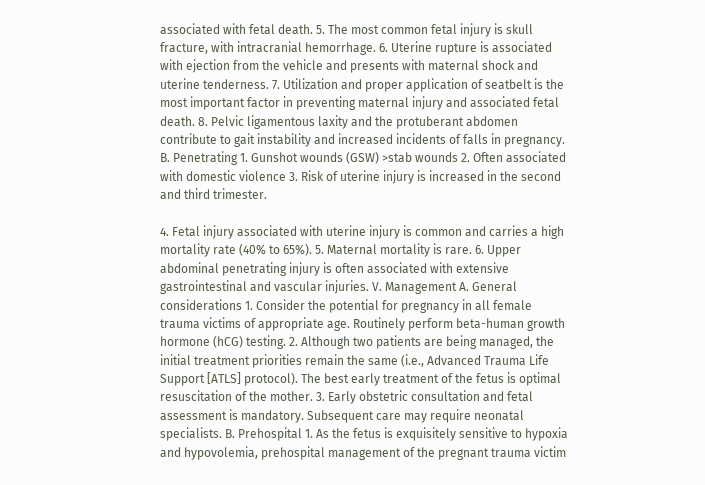associated with fetal death. 5. The most common fetal injury is skull fracture, with intracranial hemorrhage. 6. Uterine rupture is associated with ejection from the vehicle and presents with maternal shock and uterine tenderness. 7. Utilization and proper application of seatbelt is the most important factor in preventing maternal injury and associated fetal death. 8. Pelvic ligamentous laxity and the protuberant abdomen contribute to gait instability and increased incidents of falls in pregnancy. B. Penetrating 1. Gunshot wounds (GSW) >stab wounds 2. Often associated with domestic violence 3. Risk of uterine injury is increased in the second and third trimester.

4. Fetal injury associated with uterine injury is common and carries a high mortality rate (40% to 65%). 5. Maternal mortality is rare. 6. Upper abdominal penetrating injury is often associated with extensive gastrointestinal and vascular injuries. V. Management A. General considerations 1. Consider the potential for pregnancy in all female trauma victims of appropriate age. Routinely perform beta-human growth hormone (hCG) testing. 2. Although two patients are being managed, the initial treatment priorities remain the same (i.e., Advanced Trauma Life Support [ATLS] protocol). The best early treatment of the fetus is optimal resuscitation of the mother. 3. Early obstetric consultation and fetal assessment is mandatory. Subsequent care may require neonatal specialists. B. Prehospital 1. As the fetus is exquisitely sensitive to hypoxia and hypovolemia, prehospital management of the pregnant trauma victim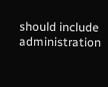should include administration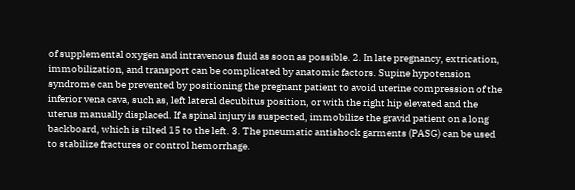of supplemental oxygen and intravenous fluid as soon as possible. 2. In late pregnancy, extrication, immobilization, and transport can be complicated by anatomic factors. Supine hypotension syndrome can be prevented by positioning the pregnant patient to avoid uterine compression of the inferior vena cava, such as, left lateral decubitus position, or with the right hip elevated and the uterus manually displaced. If a spinal injury is suspected, immobilize the gravid patient on a long backboard, which is tilted 15 to the left. 3. The pneumatic antishock garments (PASG) can be used to stabilize fractures or control hemorrhage.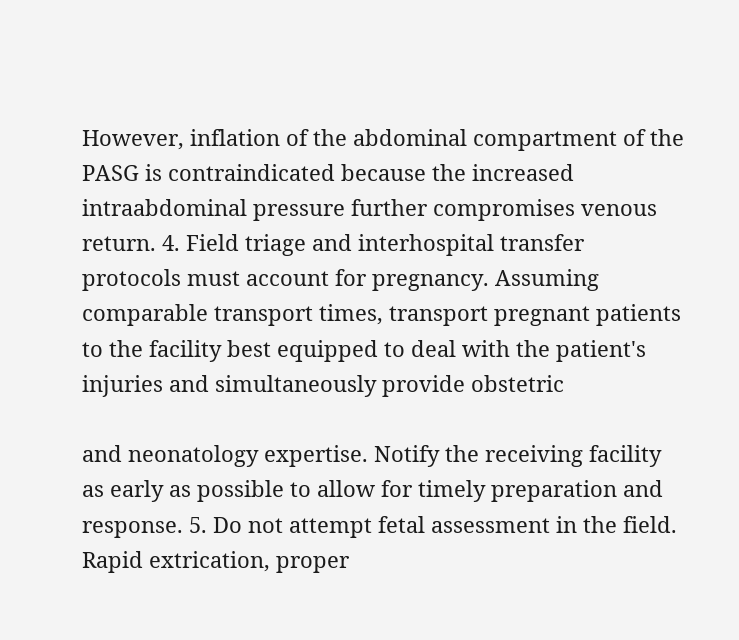However, inflation of the abdominal compartment of the PASG is contraindicated because the increased intraabdominal pressure further compromises venous return. 4. Field triage and interhospital transfer protocols must account for pregnancy. Assuming comparable transport times, transport pregnant patients to the facility best equipped to deal with the patient's injuries and simultaneously provide obstetric

and neonatology expertise. Notify the receiving facility as early as possible to allow for timely preparation and response. 5. Do not attempt fetal assessment in the field. Rapid extrication, proper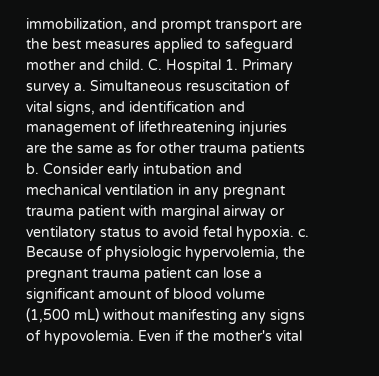immobilization, and prompt transport are the best measures applied to safeguard mother and child. C. Hospital 1. Primary survey a. Simultaneous resuscitation of vital signs, and identification and management of lifethreatening injuries are the same as for other trauma patients b. Consider early intubation and mechanical ventilation in any pregnant trauma patient with marginal airway or ventilatory status to avoid fetal hypoxia. c. Because of physiologic hypervolemia, the pregnant trauma patient can lose a significant amount of blood volume (1,500 mL) without manifesting any signs of hypovolemia. Even if the mother's vital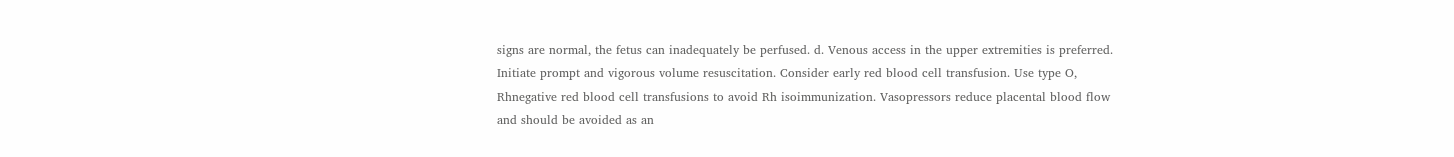signs are normal, the fetus can inadequately be perfused. d. Venous access in the upper extremities is preferred. Initiate prompt and vigorous volume resuscitation. Consider early red blood cell transfusion. Use type O, Rhnegative red blood cell transfusions to avoid Rh isoimmunization. Vasopressors reduce placental blood flow and should be avoided as an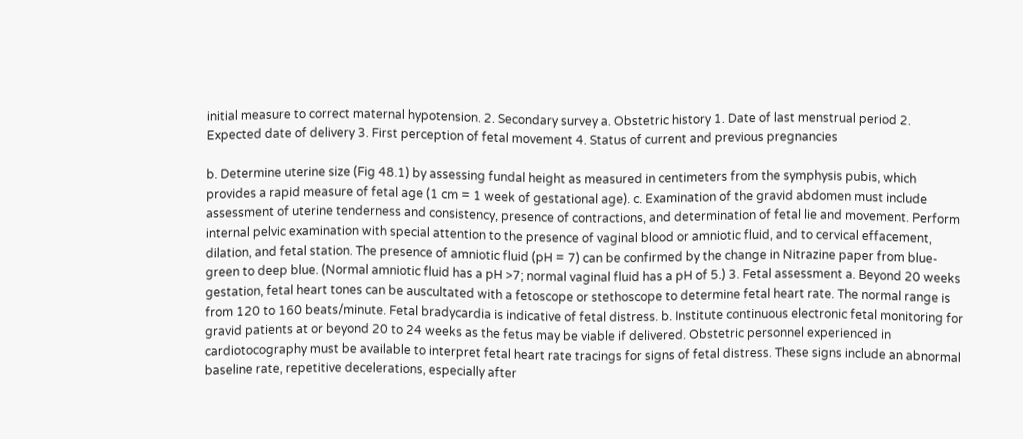initial measure to correct maternal hypotension. 2. Secondary survey a. Obstetric history 1. Date of last menstrual period 2. Expected date of delivery 3. First perception of fetal movement 4. Status of current and previous pregnancies

b. Determine uterine size (Fig 48.1) by assessing fundal height as measured in centimeters from the symphysis pubis, which provides a rapid measure of fetal age (1 cm = 1 week of gestational age). c. Examination of the gravid abdomen must include assessment of uterine tenderness and consistency, presence of contractions, and determination of fetal lie and movement. Perform internal pelvic examination with special attention to the presence of vaginal blood or amniotic fluid, and to cervical effacement, dilation, and fetal station. The presence of amniotic fluid (pH = 7) can be confirmed by the change in Nitrazine paper from blue-green to deep blue. (Normal amniotic fluid has a pH >7; normal vaginal fluid has a pH of 5.) 3. Fetal assessment a. Beyond 20 weeks gestation, fetal heart tones can be auscultated with a fetoscope or stethoscope to determine fetal heart rate. The normal range is from 120 to 160 beats/minute. Fetal bradycardia is indicative of fetal distress. b. Institute continuous electronic fetal monitoring for gravid patients at or beyond 20 to 24 weeks as the fetus may be viable if delivered. Obstetric personnel experienced in cardiotocography must be available to interpret fetal heart rate tracings for signs of fetal distress. These signs include an abnormal baseline rate, repetitive decelerations, especially after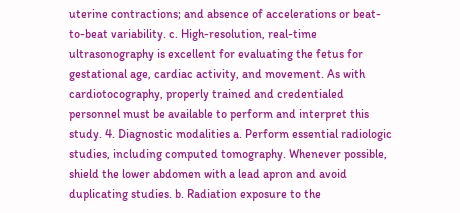uterine contractions; and absence of accelerations or beat-to-beat variability. c. High-resolution, real-time ultrasonography is excellent for evaluating the fetus for gestational age, cardiac activity, and movement. As with cardiotocography, properly trained and credentialed personnel must be available to perform and interpret this study. 4. Diagnostic modalities a. Perform essential radiologic studies, including computed tomography. Whenever possible, shield the lower abdomen with a lead apron and avoid duplicating studies. b. Radiation exposure to the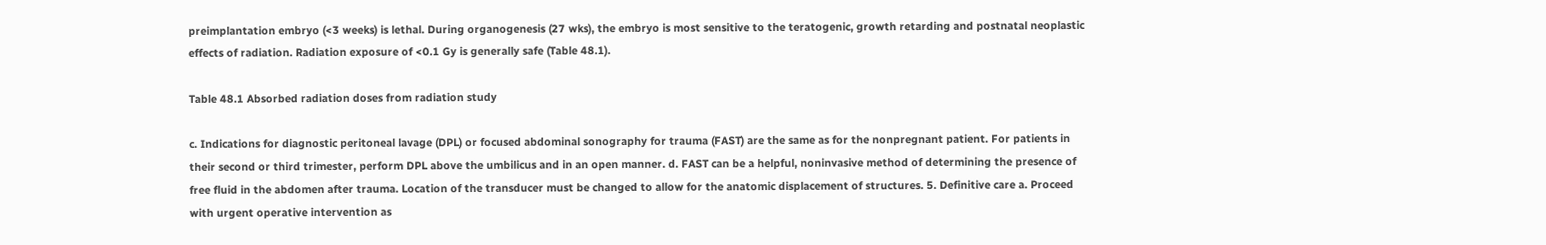preimplantation embryo (<3 weeks) is lethal. During organogenesis (27 wks), the embryo is most sensitive to the teratogenic, growth retarding and postnatal neoplastic effects of radiation. Radiation exposure of <0.1 Gy is generally safe (Table 48.1).

Table 48.1 Absorbed radiation doses from radiation study

c. Indications for diagnostic peritoneal lavage (DPL) or focused abdominal sonography for trauma (FAST) are the same as for the nonpregnant patient. For patients in their second or third trimester, perform DPL above the umbilicus and in an open manner. d. FAST can be a helpful, noninvasive method of determining the presence of free fluid in the abdomen after trauma. Location of the transducer must be changed to allow for the anatomic displacement of structures. 5. Definitive care a. Proceed with urgent operative intervention as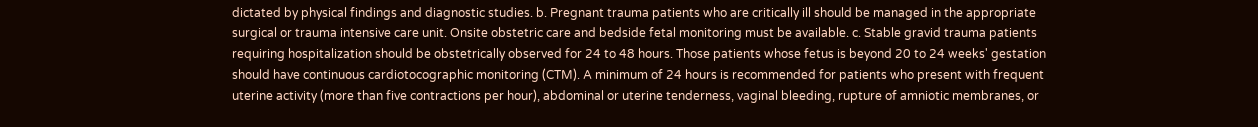dictated by physical findings and diagnostic studies. b. Pregnant trauma patients who are critically ill should be managed in the appropriate surgical or trauma intensive care unit. Onsite obstetric care and bedside fetal monitoring must be available. c. Stable gravid trauma patients requiring hospitalization should be obstetrically observed for 24 to 48 hours. Those patients whose fetus is beyond 20 to 24 weeks' gestation should have continuous cardiotocographic monitoring (CTM). A minimum of 24 hours is recommended for patients who present with frequent uterine activity (more than five contractions per hour), abdominal or uterine tenderness, vaginal bleeding, rupture of amniotic membranes, or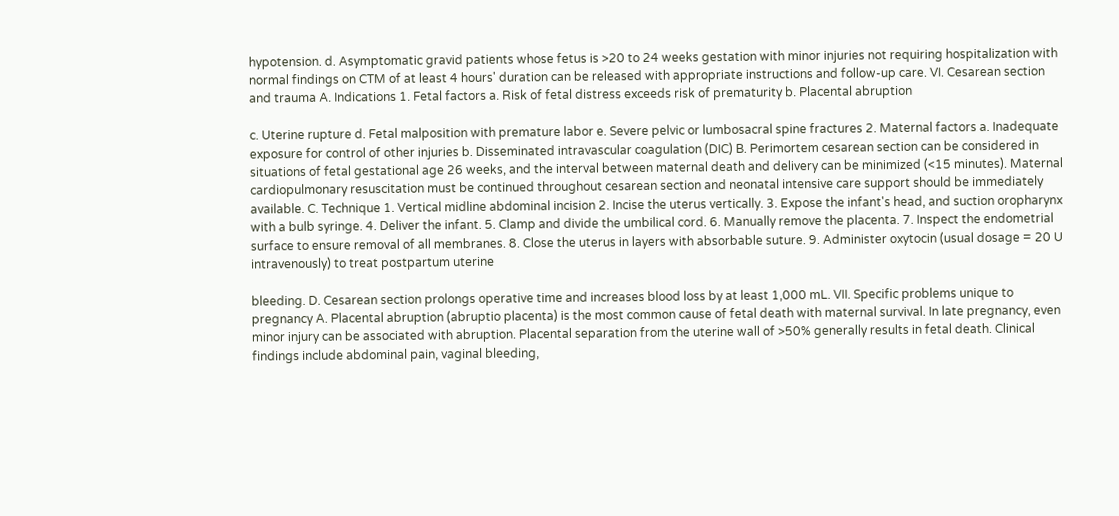hypotension. d. Asymptomatic gravid patients whose fetus is >20 to 24 weeks gestation with minor injuries not requiring hospitalization with normal findings on CTM of at least 4 hours' duration can be released with appropriate instructions and follow-up care. VI. Cesarean section and trauma A. Indications 1. Fetal factors a. Risk of fetal distress exceeds risk of prematurity b. Placental abruption

c. Uterine rupture d. Fetal malposition with premature labor e. Severe pelvic or lumbosacral spine fractures 2. Maternal factors a. Inadequate exposure for control of other injuries b. Disseminated intravascular coagulation (DIC) B. Perimortem cesarean section can be considered in situations of fetal gestational age 26 weeks, and the interval between maternal death and delivery can be minimized (<15 minutes). Maternal cardiopulmonary resuscitation must be continued throughout cesarean section and neonatal intensive care support should be immediately available. C. Technique 1. Vertical midline abdominal incision 2. Incise the uterus vertically. 3. Expose the infant's head, and suction oropharynx with a bulb syringe. 4. Deliver the infant. 5. Clamp and divide the umbilical cord. 6. Manually remove the placenta. 7. Inspect the endometrial surface to ensure removal of all membranes. 8. Close the uterus in layers with absorbable suture. 9. Administer oxytocin (usual dosage = 20 U intravenously) to treat postpartum uterine

bleeding. D. Cesarean section prolongs operative time and increases blood loss by at least 1,000 mL. VII. Specific problems unique to pregnancy A. Placental abruption (abruptio placenta) is the most common cause of fetal death with maternal survival. In late pregnancy, even minor injury can be associated with abruption. Placental separation from the uterine wall of >50% generally results in fetal death. Clinical findings include abdominal pain, vaginal bleeding,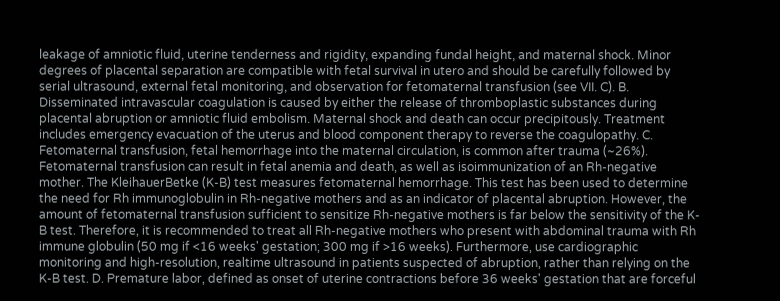leakage of amniotic fluid, uterine tenderness and rigidity, expanding fundal height, and maternal shock. Minor degrees of placental separation are compatible with fetal survival in utero and should be carefully followed by serial ultrasound, external fetal monitoring, and observation for fetomaternal transfusion (see VII. C). B. Disseminated intravascular coagulation is caused by either the release of thromboplastic substances during placental abruption or amniotic fluid embolism. Maternal shock and death can occur precipitously. Treatment includes emergency evacuation of the uterus and blood component therapy to reverse the coagulopathy. C. Fetomaternal transfusion, fetal hemorrhage into the maternal circulation, is common after trauma (~26%). Fetomaternal transfusion can result in fetal anemia and death, as well as isoimmunization of an Rh-negative mother. The KleihauerBetke (K-B) test measures fetomaternal hemorrhage. This test has been used to determine the need for Rh immunoglobulin in Rh-negative mothers and as an indicator of placental abruption. However, the amount of fetomaternal transfusion sufficient to sensitize Rh-negative mothers is far below the sensitivity of the K-B test. Therefore, it is recommended to treat all Rh-negative mothers who present with abdominal trauma with Rh immune globulin (50 mg if <16 weeks' gestation; 300 mg if >16 weeks). Furthermore, use cardiographic monitoring and high-resolution, realtime ultrasound in patients suspected of abruption, rather than relying on the K-B test. D. Premature labor, defined as onset of uterine contractions before 36 weeks' gestation that are forceful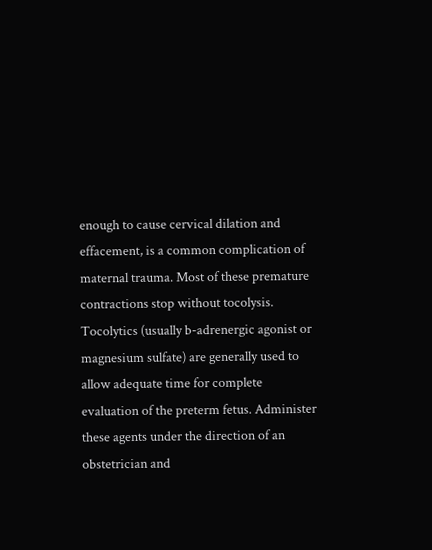enough to cause cervical dilation and effacement, is a common complication of maternal trauma. Most of these premature contractions stop without tocolysis. Tocolytics (usually b-adrenergic agonist or magnesium sulfate) are generally used to allow adequate time for complete evaluation of the preterm fetus. Administer these agents under the direction of an obstetrician and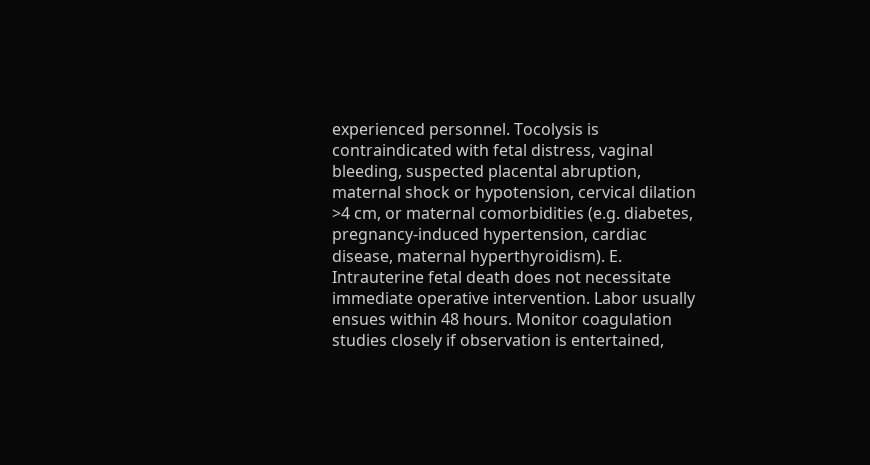experienced personnel. Tocolysis is contraindicated with fetal distress, vaginal bleeding, suspected placental abruption, maternal shock or hypotension, cervical dilation >4 cm, or maternal comorbidities (e.g. diabetes, pregnancy-induced hypertension, cardiac disease, maternal hyperthyroidism). E. Intrauterine fetal death does not necessitate immediate operative intervention. Labor usually ensues within 48 hours. Monitor coagulation studies closely if observation is entertained,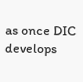as once DIC develops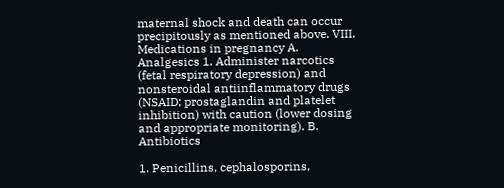maternal shock and death can occur precipitously as mentioned above. VIII. Medications in pregnancy A. Analgesics 1. Administer narcotics (fetal respiratory depression) and nonsteroidal antiinflammatory drugs (NSAID; prostaglandin and platelet inhibition) with caution (lower dosing and appropriate monitoring). B. Antibiotics

1. Penicillins, cephalosporins,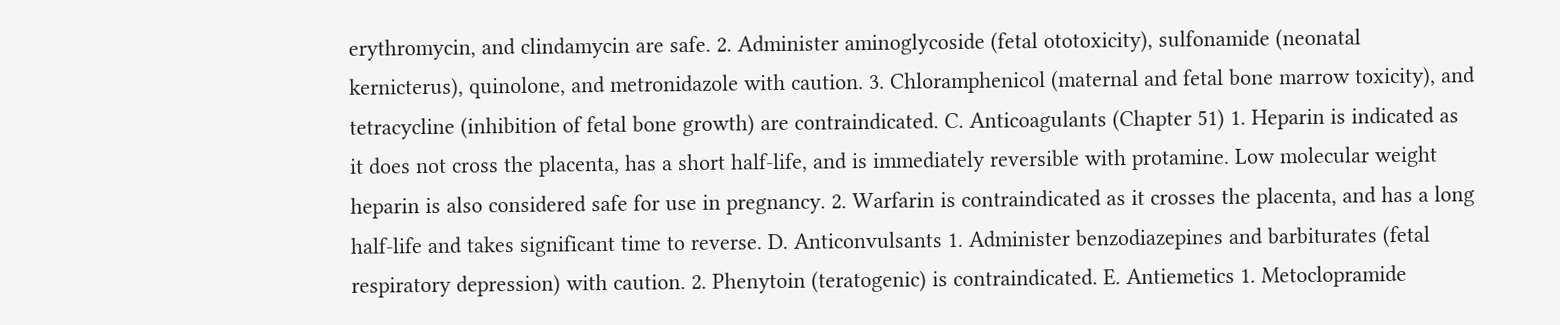erythromycin, and clindamycin are safe. 2. Administer aminoglycoside (fetal ototoxicity), sulfonamide (neonatal kernicterus), quinolone, and metronidazole with caution. 3. Chloramphenicol (maternal and fetal bone marrow toxicity), and tetracycline (inhibition of fetal bone growth) are contraindicated. C. Anticoagulants (Chapter 51) 1. Heparin is indicated as it does not cross the placenta, has a short half-life, and is immediately reversible with protamine. Low molecular weight heparin is also considered safe for use in pregnancy. 2. Warfarin is contraindicated as it crosses the placenta, and has a long half-life and takes significant time to reverse. D. Anticonvulsants 1. Administer benzodiazepines and barbiturates (fetal respiratory depression) with caution. 2. Phenytoin (teratogenic) is contraindicated. E. Antiemetics 1. Metoclopramide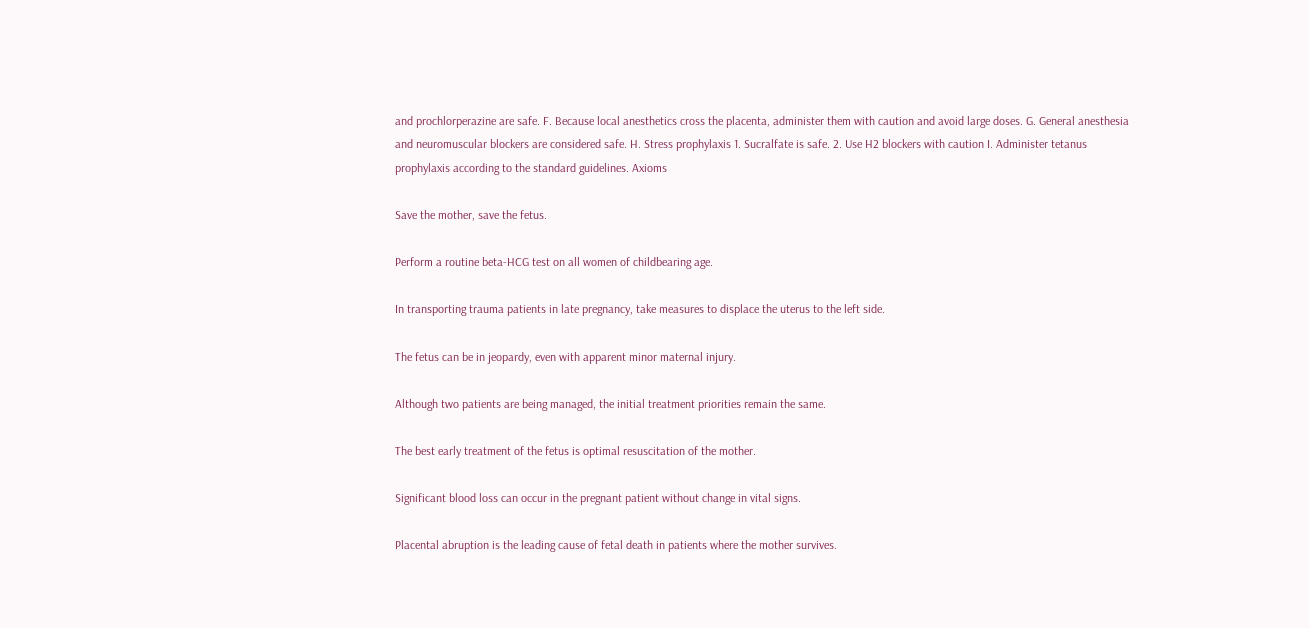and prochlorperazine are safe. F. Because local anesthetics cross the placenta, administer them with caution and avoid large doses. G. General anesthesia and neuromuscular blockers are considered safe. H. Stress prophylaxis 1. Sucralfate is safe. 2. Use H2 blockers with caution I. Administer tetanus prophylaxis according to the standard guidelines. Axioms

Save the mother, save the fetus.

Perform a routine beta-HCG test on all women of childbearing age.

In transporting trauma patients in late pregnancy, take measures to displace the uterus to the left side.

The fetus can be in jeopardy, even with apparent minor maternal injury.

Although two patients are being managed, the initial treatment priorities remain the same.

The best early treatment of the fetus is optimal resuscitation of the mother.

Significant blood loss can occur in the pregnant patient without change in vital signs.

Placental abruption is the leading cause of fetal death in patients where the mother survives.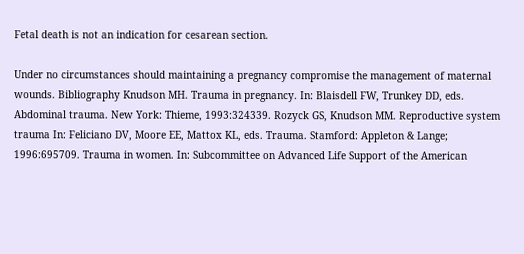Fetal death is not an indication for cesarean section.

Under no circumstances should maintaining a pregnancy compromise the management of maternal wounds. Bibliography Knudson MH. Trauma in pregnancy. In: Blaisdell FW, Trunkey DD, eds. Abdominal trauma. New York: Thieme, 1993:324339. Rozyck GS, Knudson MM. Reproductive system trauma In: Feliciano DV, Moore EE, Mattox KL, eds. Trauma. Stamford: Appleton & Lange; 1996:695709. Trauma in women. In: Subcommittee on Advanced Life Support of the American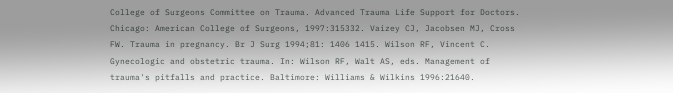College of Surgeons Committee on Trauma. Advanced Trauma Life Support for Doctors. Chicago: American College of Surgeons, 1997:315332. Vaizey CJ, Jacobsen MJ, Cross FW. Trauma in pregnancy. Br J Surg 1994;81: 1406 1415. Wilson RF, Vincent C. Gynecologic and obstetric trauma. In: Wilson RF, Walt AS, eds. Management of trauma's pitfalls and practice. Baltimore: Williams & Wilkins 1996:21640.